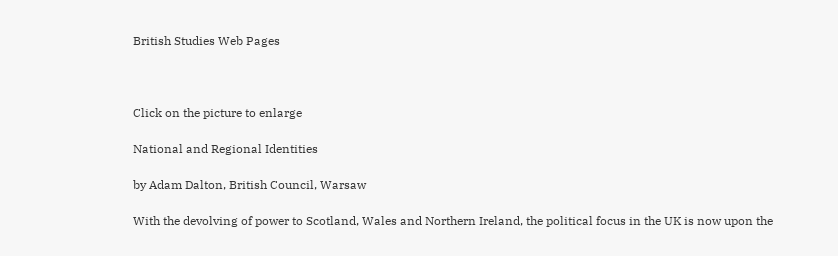British Studies Web Pages



Click on the picture to enlarge

National and Regional Identities

by Adam Dalton, British Council, Warsaw

With the devolving of power to Scotland, Wales and Northern Ireland, the political focus in the UK is now upon the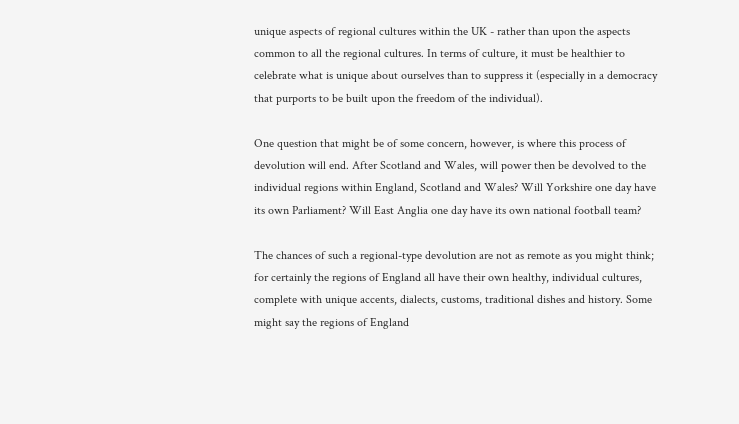unique aspects of regional cultures within the UK - rather than upon the aspects common to all the regional cultures. In terms of culture, it must be healthier to celebrate what is unique about ourselves than to suppress it (especially in a democracy that purports to be built upon the freedom of the individual).

One question that might be of some concern, however, is where this process of devolution will end. After Scotland and Wales, will power then be devolved to the individual regions within England, Scotland and Wales? Will Yorkshire one day have its own Parliament? Will East Anglia one day have its own national football team?

The chances of such a regional-type devolution are not as remote as you might think; for certainly the regions of England all have their own healthy, individual cultures, complete with unique accents, dialects, customs, traditional dishes and history. Some might say the regions of England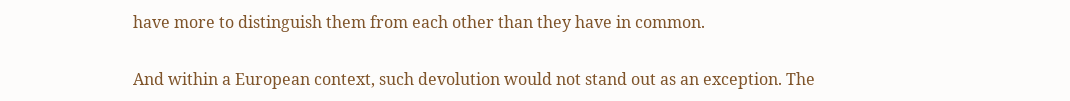have more to distinguish them from each other than they have in common.

And within a European context, such devolution would not stand out as an exception. The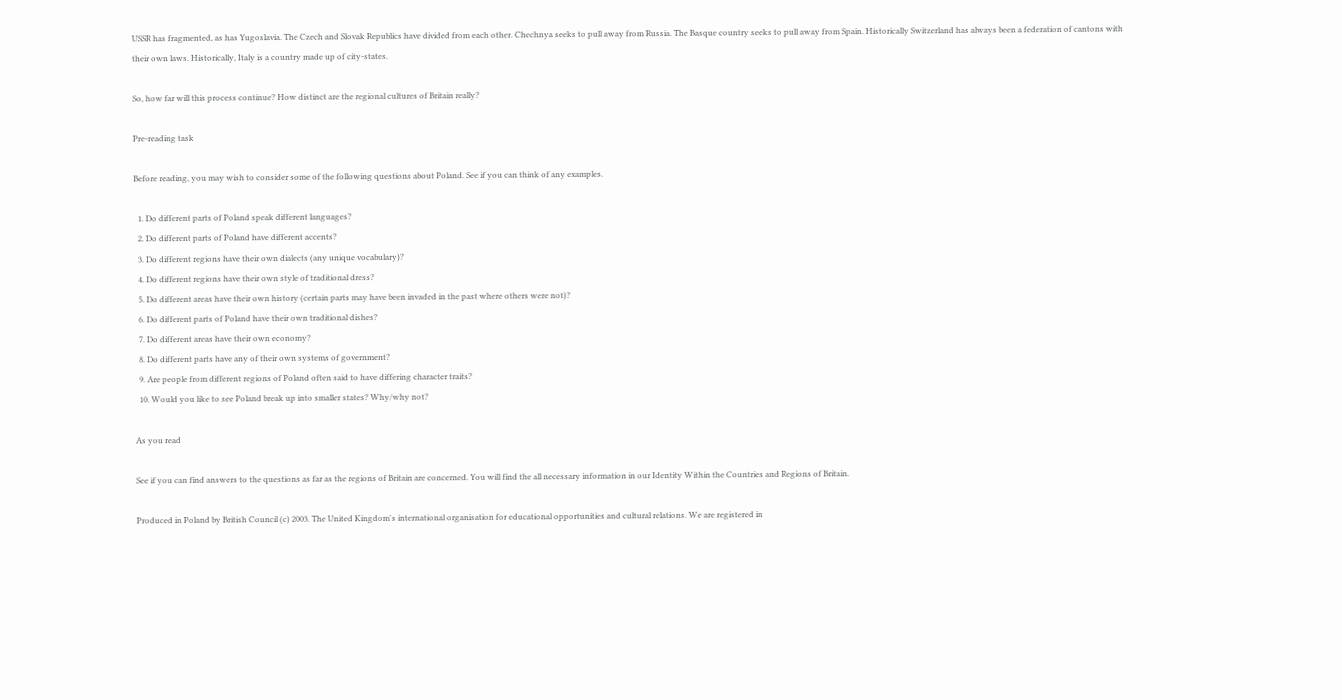USSR has fragmented, as has Yugoslavia. The Czech and Slovak Republics have divided from each other. Chechnya seeks to pull away from Russia. The Basque country seeks to pull away from Spain. Historically Switzerland has always been a federation of cantons with their own laws. Historically, Italy is a country made up of city-states.

So, how far will this process continue? How distinct are the regional cultures of Britain really?

Pre-reading task

Before reading, you may wish to consider some of the following questions about Poland. See if you can think of any examples.

  1. Do different parts of Poland speak different languages?
  2. Do different parts of Poland have different accents?
  3. Do different regions have their own dialects (any unique vocabulary)?
  4. Do different regions have their own style of traditional dress?
  5. Do different areas have their own history (certain parts may have been invaded in the past where others were not)?
  6. Do different parts of Poland have their own traditional dishes?
  7. Do different areas have their own economy?
  8. Do different parts have any of their own systems of government?
  9. Are people from different regions of Poland often said to have differing character traits?
  10. Would you like to see Poland break up into smaller states? Why/why not?

As you read

See if you can find answers to the questions as far as the regions of Britain are concerned. You will find the all necessary information in our Identity Within the Countries and Regions of Britain.

Produced in Poland by British Council (c) 2003. The United Kingdom's international organisation for educational opportunities and cultural relations. We are registered in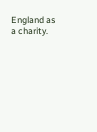England as a charity.